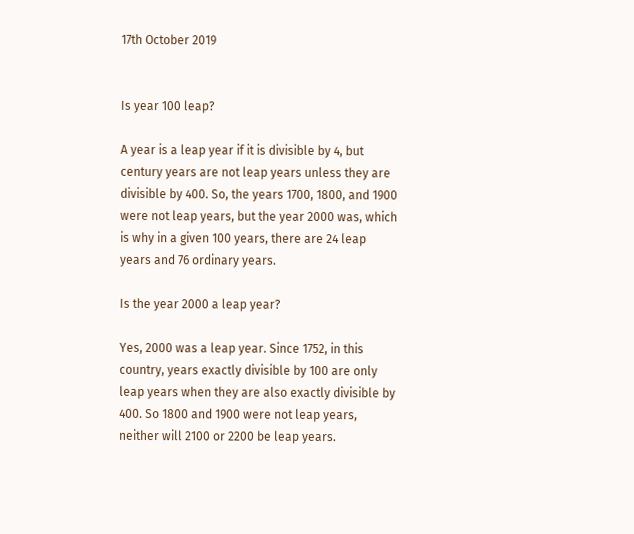17th October 2019


Is year 100 leap?

A year is a leap year if it is divisible by 4, but century years are not leap years unless they are divisible by 400. So, the years 1700, 1800, and 1900 were not leap years, but the year 2000 was, which is why in a given 100 years, there are 24 leap years and 76 ordinary years.

Is the year 2000 a leap year?

Yes, 2000 was a leap year. Since 1752, in this country, years exactly divisible by 100 are only leap years when they are also exactly divisible by 400. So 1800 and 1900 were not leap years, neither will 2100 or 2200 be leap years.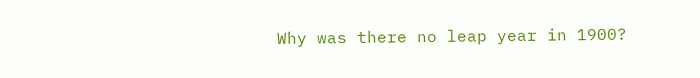Why was there no leap year in 1900?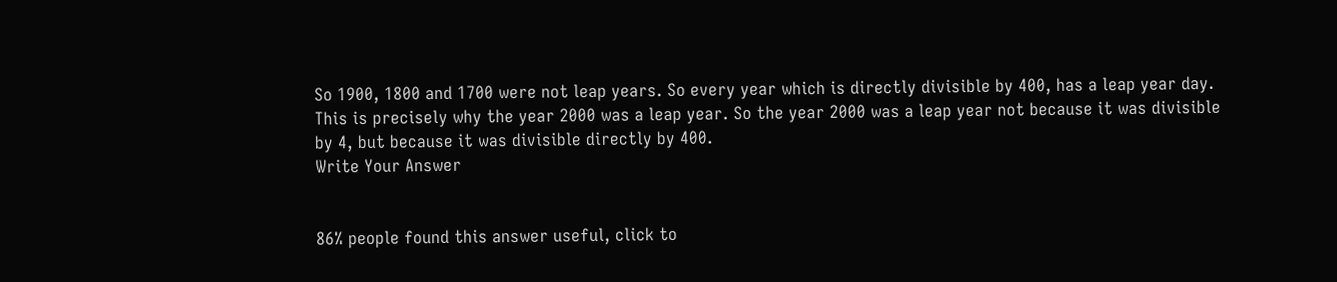So 1900, 1800 and 1700 were not leap years. So every year which is directly divisible by 400, has a leap year day. This is precisely why the year 2000 was a leap year. So the year 2000 was a leap year not because it was divisible by 4, but because it was divisible directly by 400.
Write Your Answer


86% people found this answer useful, click to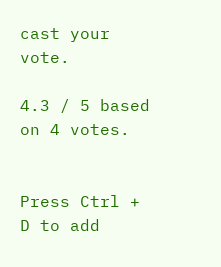cast your vote.

4.3 / 5 based on 4 votes.


Press Ctrl + D to add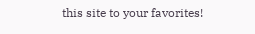this site to your favorites!